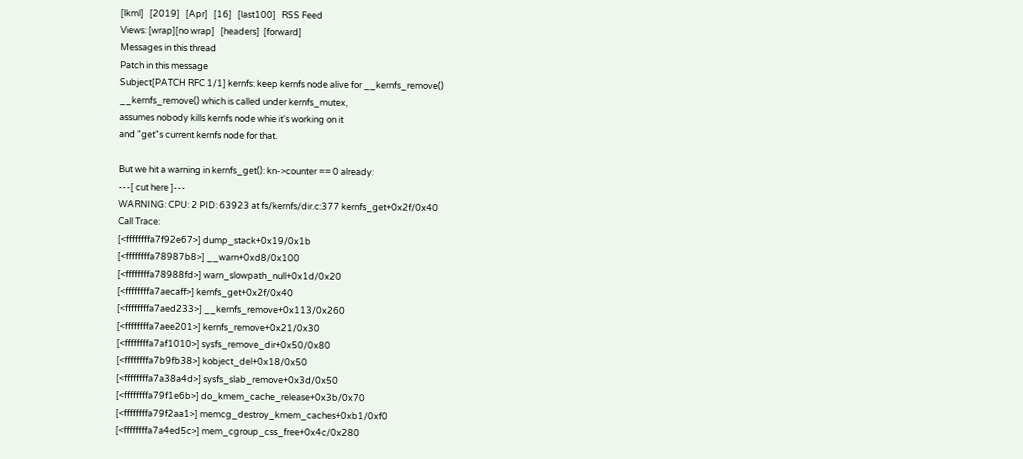[lkml]   [2019]   [Apr]   [16]   [last100]   RSS Feed
Views: [wrap][no wrap]   [headers]  [forward]
Messages in this thread
Patch in this message
Subject[PATCH RFC 1/1] kernfs: keep kernfs node alive for __kernfs_remove()
__kernfs_remove() which is called under kernfs_mutex,
assumes nobody kills kernfs node whie it's working on it
and "get"s current kernfs node for that.

But we hit a warning in kernfs_get(): kn->counter == 0 already:
---[ cut here ]---
WARNING: CPU: 2 PID: 63923 at fs/kernfs/dir.c:377 kernfs_get+0x2f/0x40
Call Trace:
[<ffffffffa7f92e67>] dump_stack+0x19/0x1b
[<ffffffffa78987b8>] __warn+0xd8/0x100
[<ffffffffa78988fd>] warn_slowpath_null+0x1d/0x20
[<ffffffffa7aecaff>] kernfs_get+0x2f/0x40
[<ffffffffa7aed233>] __kernfs_remove+0x113/0x260
[<ffffffffa7aee201>] kernfs_remove+0x21/0x30
[<ffffffffa7af1010>] sysfs_remove_dir+0x50/0x80
[<ffffffffa7b9fb38>] kobject_del+0x18/0x50
[<ffffffffa7a38a4d>] sysfs_slab_remove+0x3d/0x50
[<ffffffffa79f1e6b>] do_kmem_cache_release+0x3b/0x70
[<ffffffffa79f2aa1>] memcg_destroy_kmem_caches+0xb1/0xf0
[<ffffffffa7a4ed5c>] mem_cgroup_css_free+0x4c/0x280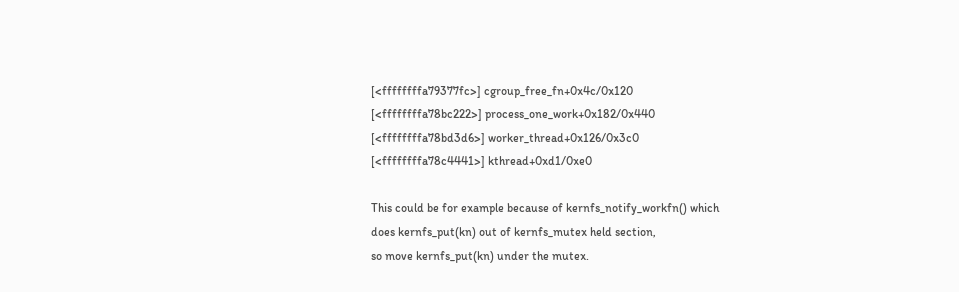[<ffffffffa79377fc>] cgroup_free_fn+0x4c/0x120
[<ffffffffa78bc222>] process_one_work+0x182/0x440
[<ffffffffa78bd3d6>] worker_thread+0x126/0x3c0
[<ffffffffa78c4441>] kthread+0xd1/0xe0

This could be for example because of kernfs_notify_workfn() which
does kernfs_put(kn) out of kernfs_mutex held section,
so move kernfs_put(kn) under the mutex.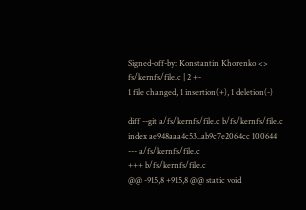Signed-off-by: Konstantin Khorenko <>
fs/kernfs/file.c | 2 +-
1 file changed, 1 insertion(+), 1 deletion(-)

diff --git a/fs/kernfs/file.c b/fs/kernfs/file.c
index ae948aaa4c53..ab9c7e2064cc 100644
--- a/fs/kernfs/file.c
+++ b/fs/kernfs/file.c
@@ -915,8 +915,8 @@ static void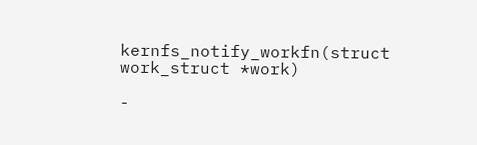kernfs_notify_workfn(struct work_struct *work)

-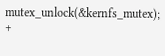mutex_unlock(&kernfs_mutex);
+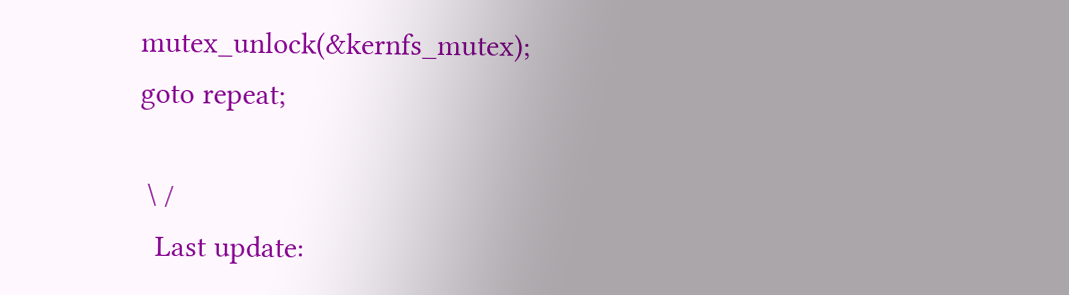mutex_unlock(&kernfs_mutex);
goto repeat;

 \ /
  Last update: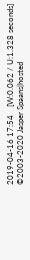2019-04-16 17:54    [W:0.062 / U:1.328 seconds]
©2003-2020 Jasper Spaans|hosted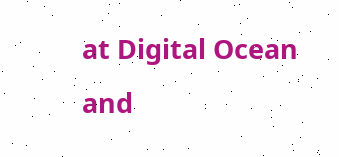at Digital Ocean and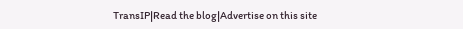TransIP|Read the blog|Advertise on this site